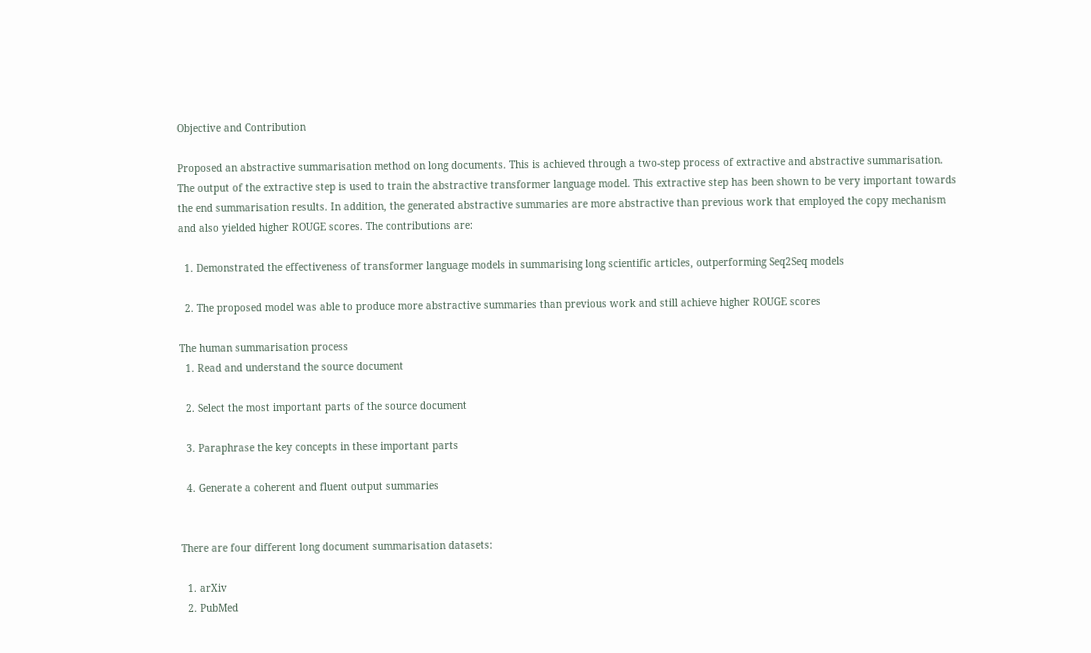Objective and Contribution

Proposed an abstractive summarisation method on long documents. This is achieved through a two-step process of extractive and abstractive summarisation. The output of the extractive step is used to train the abstractive transformer language model. This extractive step has been shown to be very important towards the end summarisation results. In addition, the generated abstractive summaries are more abstractive than previous work that employed the copy mechanism and also yielded higher ROUGE scores. The contributions are:

  1. Demonstrated the effectiveness of transformer language models in summarising long scientific articles, outperforming Seq2Seq models

  2. The proposed model was able to produce more abstractive summaries than previous work and still achieve higher ROUGE scores

The human summarisation process
  1. Read and understand the source document

  2. Select the most important parts of the source document

  3. Paraphrase the key concepts in these important parts

  4. Generate a coherent and fluent output summaries


There are four different long document summarisation datasets:

  1. arXiv
  2. PubMed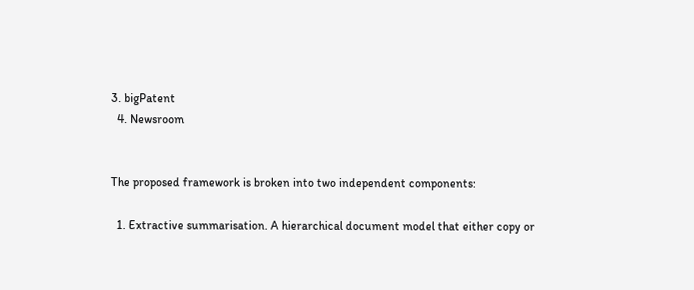3. bigPatent
  4. Newsroom


The proposed framework is broken into two independent components:

  1. Extractive summarisation. A hierarchical document model that either copy or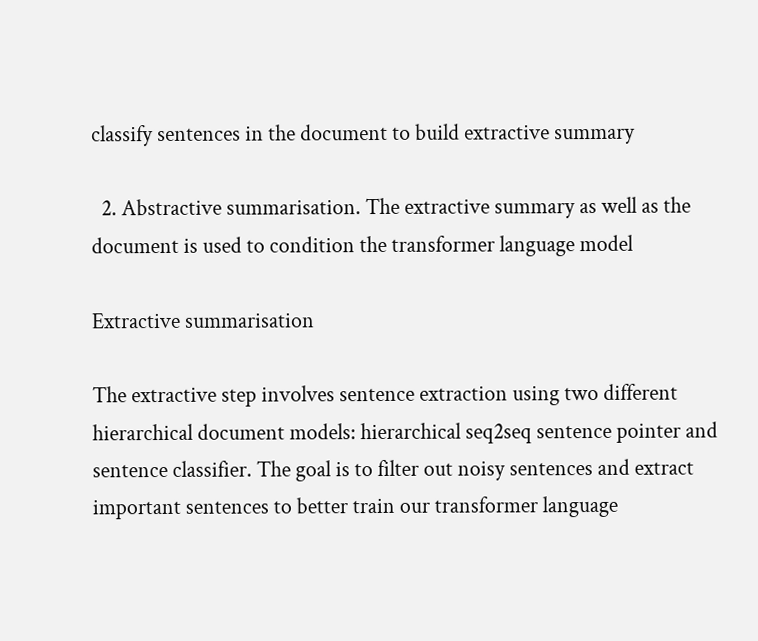classify sentences in the document to build extractive summary

  2. Abstractive summarisation. The extractive summary as well as the document is used to condition the transformer language model

Extractive summarisation

The extractive step involves sentence extraction using two different hierarchical document models: hierarchical seq2seq sentence pointer and sentence classifier. The goal is to filter out noisy sentences and extract important sentences to better train our transformer language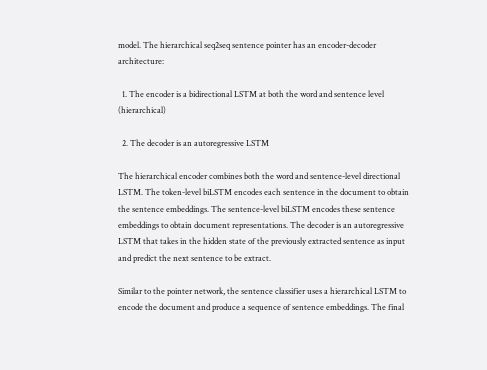model. The hierarchical seq2seq sentence pointer has an encoder-decoder architecture:

  1. The encoder is a bidirectional LSTM at both the word and sentence level (hierarchical)

  2. The decoder is an autoregressive LSTM

The hierarchical encoder combines both the word and sentence-level directional LSTM. The token-level biLSTM encodes each sentence in the document to obtain the sentence embeddings. The sentence-level biLSTM encodes these sentence embeddings to obtain document representations. The decoder is an autoregressive LSTM that takes in the hidden state of the previously extracted sentence as input and predict the next sentence to be extract.

Similar to the pointer network, the sentence classifier uses a hierarchical LSTM to encode the document and produce a sequence of sentence embeddings. The final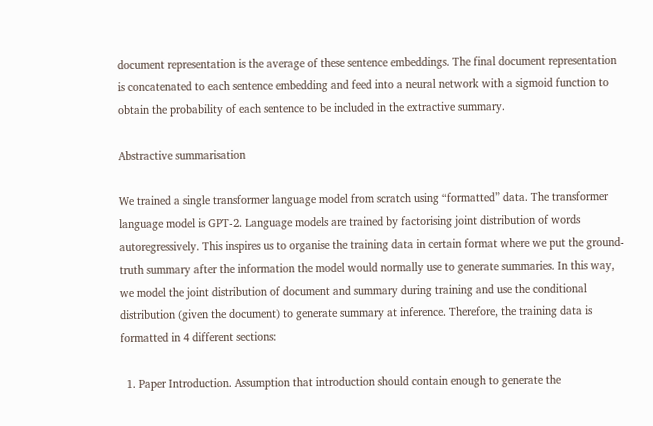document representation is the average of these sentence embeddings. The final document representation is concatenated to each sentence embedding and feed into a neural network with a sigmoid function to obtain the probability of each sentence to be included in the extractive summary.

Abstractive summarisation

We trained a single transformer language model from scratch using “formatted” data. The transformer language model is GPT-2. Language models are trained by factorising joint distribution of words autoregressively. This inspires us to organise the training data in certain format where we put the ground-truth summary after the information the model would normally use to generate summaries. In this way, we model the joint distribution of document and summary during training and use the conditional distribution (given the document) to generate summary at inference. Therefore, the training data is formatted in 4 different sections:

  1. Paper Introduction. Assumption that introduction should contain enough to generate the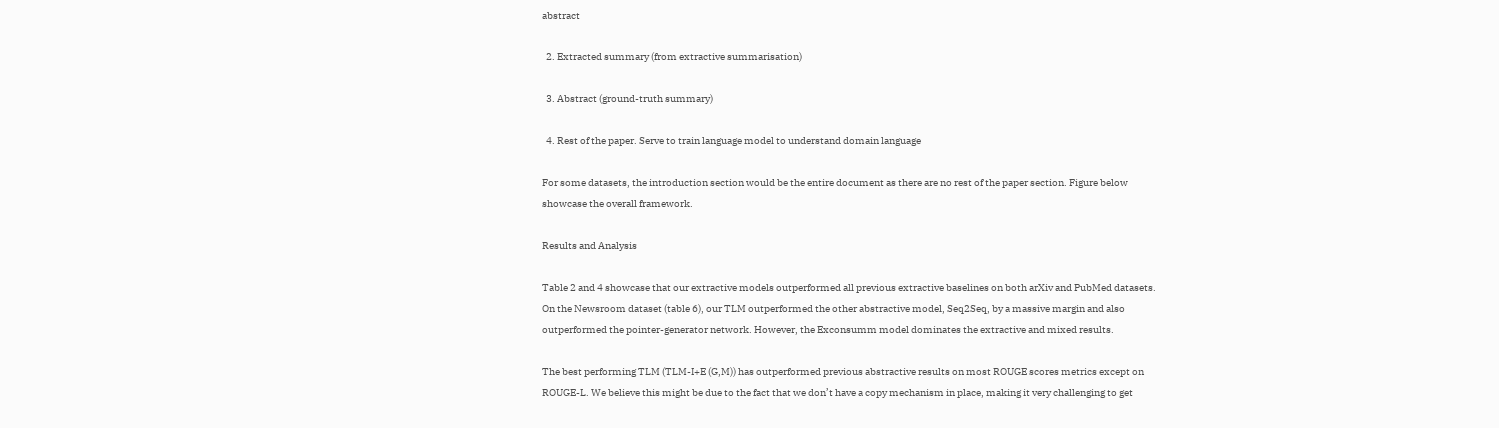abstract

  2. Extracted summary (from extractive summarisation)

  3. Abstract (ground-truth summary)

  4. Rest of the paper. Serve to train language model to understand domain language

For some datasets, the introduction section would be the entire document as there are no rest of the paper section. Figure below showcase the overall framework.

Results and Analysis

Table 2 and 4 showcase that our extractive models outperformed all previous extractive baselines on both arXiv and PubMed datasets. On the Newsroom dataset (table 6), our TLM outperformed the other abstractive model, Seq2Seq, by a massive margin and also outperformed the pointer-generator network. However, the Exconsumm model dominates the extractive and mixed results.

The best performing TLM (TLM-I+E (G,M)) has outperformed previous abstractive results on most ROUGE scores metrics except on ROUGE-L. We believe this might be due to the fact that we don’t have a copy mechanism in place, making it very challenging to get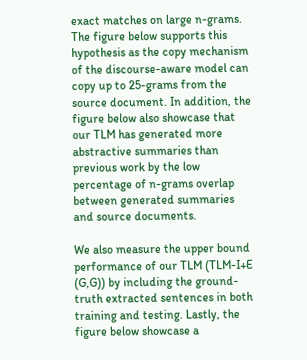exact matches on large n-grams. The figure below supports this hypothesis as the copy mechanism of the discourse-aware model can copy up to 25-grams from the source document. In addition, the figure below also showcase that our TLM has generated more abstractive summaries than previous work by the low percentage of n-grams overlap between generated summaries and source documents.

We also measure the upper bound performance of our TLM (TLM-I+E (G,G)) by including the ground-truth extracted sentences in both training and testing. Lastly, the figure below showcase a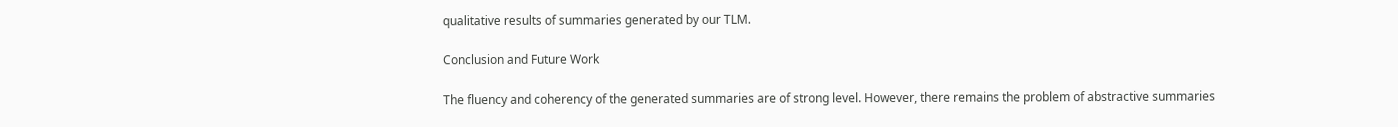qualitative results of summaries generated by our TLM.

Conclusion and Future Work

The fluency and coherency of the generated summaries are of strong level. However, there remains the problem of abstractive summaries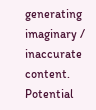generating imaginary / inaccurate content. Potential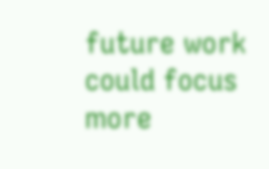future work could focus more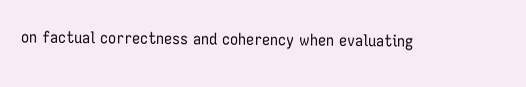on factual correctness and coherency when evaluating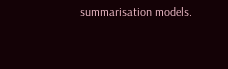summarisation models.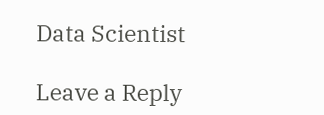Data Scientist

Leave a Reply